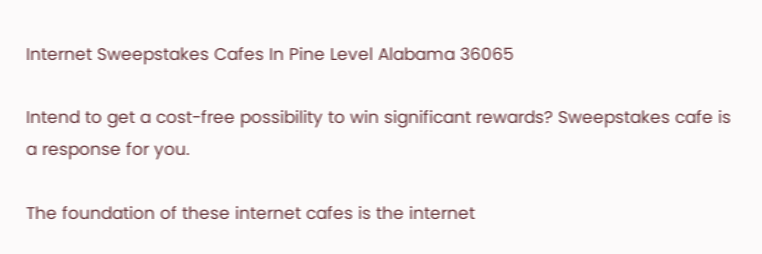Internet Sweepstakes Cafes In Pine Level Alabama 36065

Intend to get a cost-free possibility to win significant rewards? Sweepstakes cafe is a response for you.

The foundation of these internet cafes is the internet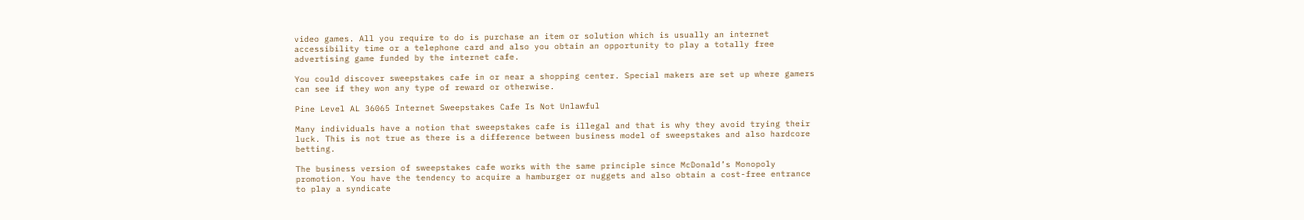video games. All you require to do is purchase an item or solution which is usually an internet accessibility time or a telephone card and also you obtain an opportunity to play a totally free advertising game funded by the internet cafe.

You could discover sweepstakes cafe in or near a shopping center. Special makers are set up where gamers can see if they won any type of reward or otherwise.

Pine Level AL 36065 Internet Sweepstakes Cafe Is Not Unlawful

Many individuals have a notion that sweepstakes cafe is illegal and that is why they avoid trying their luck. This is not true as there is a difference between business model of sweepstakes and also hardcore betting.

The business version of sweepstakes cafe works with the same principle since McDonald’s Monopoly promotion. You have the tendency to acquire a hamburger or nuggets and also obtain a cost-free entrance to play a syndicate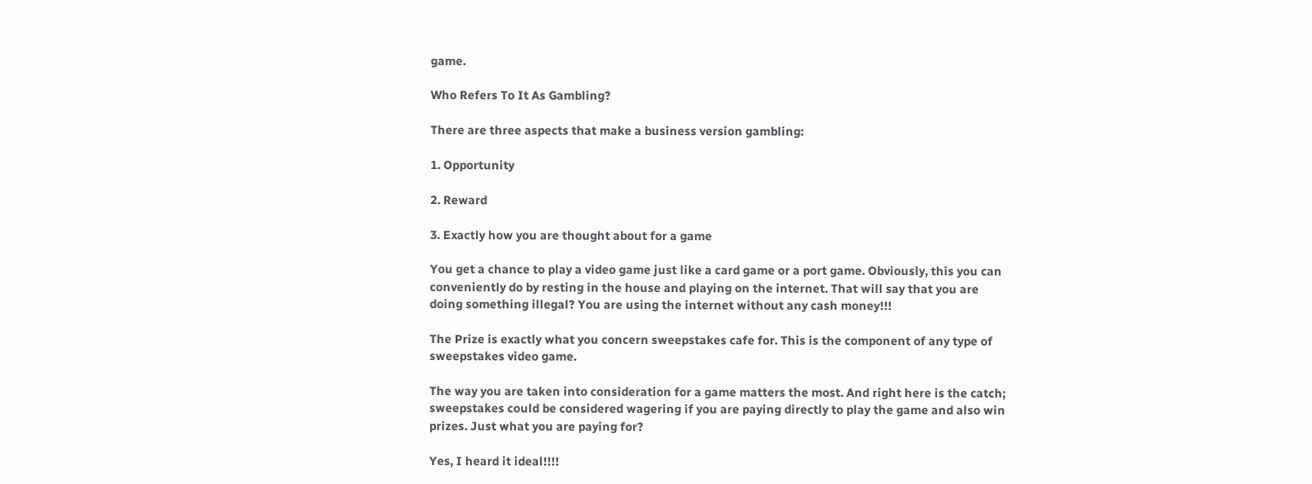game.

Who Refers To It As Gambling?

There are three aspects that make a business version gambling:

1. Opportunity

2. Reward

3. Exactly how you are thought about for a game

You get a chance to play a video game just like a card game or a port game. Obviously, this you can conveniently do by resting in the house and playing on the internet. That will say that you are doing something illegal? You are using the internet without any cash money!!!

The Prize is exactly what you concern sweepstakes cafe for. This is the component of any type of sweepstakes video game.

The way you are taken into consideration for a game matters the most. And right here is the catch; sweepstakes could be considered wagering if you are paying directly to play the game and also win prizes. Just what you are paying for?

Yes, I heard it ideal!!!!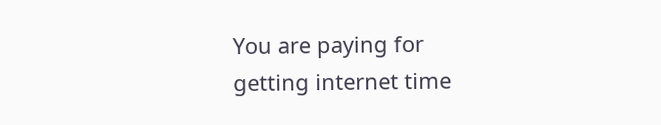You are paying for getting internet time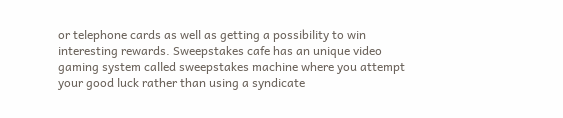or telephone cards as well as getting a possibility to win interesting rewards. Sweepstakes cafe has an unique video gaming system called sweepstakes machine where you attempt your good luck rather than using a syndicate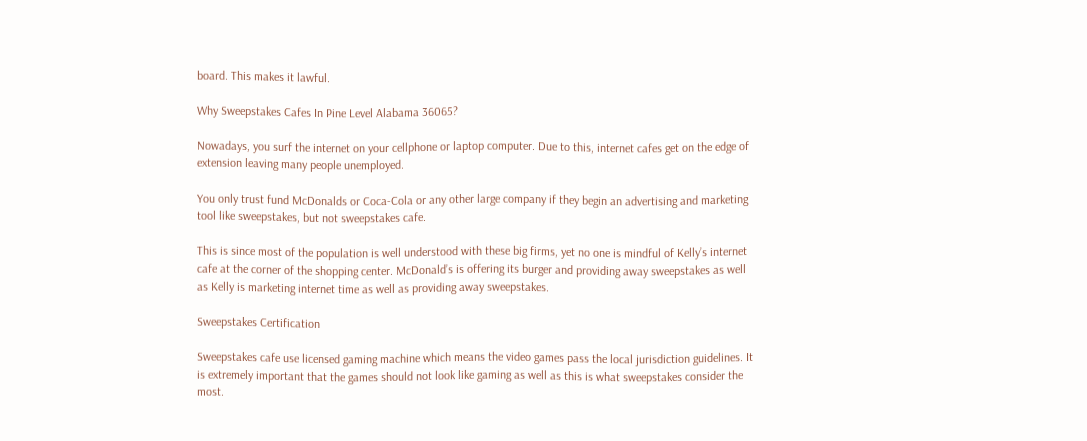board. This makes it lawful.

Why Sweepstakes Cafes In Pine Level Alabama 36065?

Nowadays, you surf the internet on your cellphone or laptop computer. Due to this, internet cafes get on the edge of extension leaving many people unemployed.

You only trust fund McDonalds or Coca-Cola or any other large company if they begin an advertising and marketing tool like sweepstakes, but not sweepstakes cafe.

This is since most of the population is well understood with these big firms, yet no one is mindful of Kelly’s internet cafe at the corner of the shopping center. McDonald’s is offering its burger and providing away sweepstakes as well as Kelly is marketing internet time as well as providing away sweepstakes.

Sweepstakes Certification

Sweepstakes cafe use licensed gaming machine which means the video games pass the local jurisdiction guidelines. It is extremely important that the games should not look like gaming as well as this is what sweepstakes consider the most.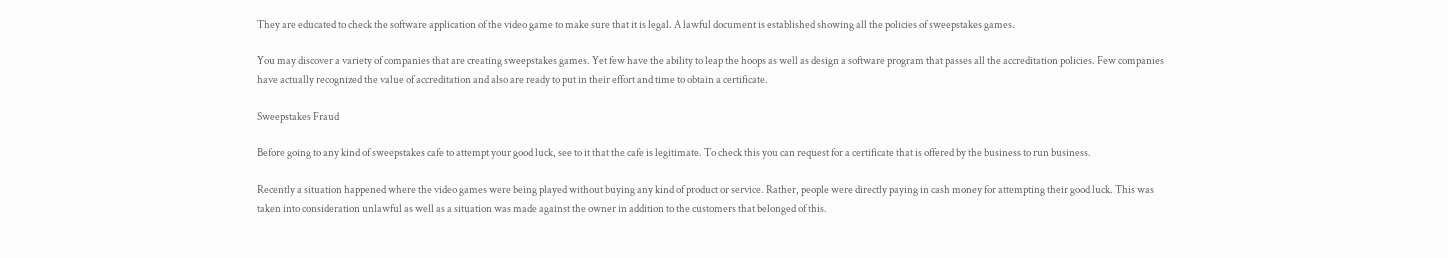They are educated to check the software application of the video game to make sure that it is legal. A lawful document is established showing all the policies of sweepstakes games.

You may discover a variety of companies that are creating sweepstakes games. Yet few have the ability to leap the hoops as well as design a software program that passes all the accreditation policies. Few companies have actually recognized the value of accreditation and also are ready to put in their effort and time to obtain a certificate.

Sweepstakes Fraud

Before going to any kind of sweepstakes cafe to attempt your good luck, see to it that the cafe is legitimate. To check this you can request for a certificate that is offered by the business to run business.

Recently a situation happened where the video games were being played without buying any kind of product or service. Rather, people were directly paying in cash money for attempting their good luck. This was taken into consideration unlawful as well as a situation was made against the owner in addition to the customers that belonged of this.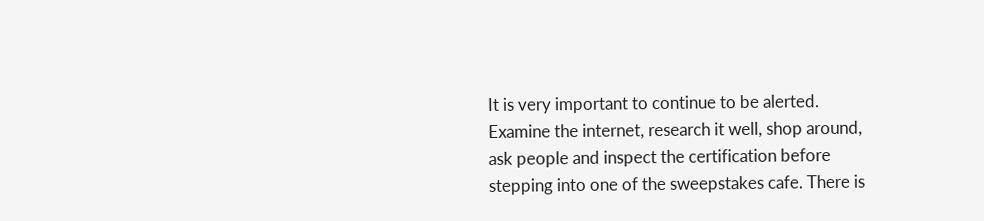It is very important to continue to be alerted. Examine the internet, research it well, shop around, ask people and inspect the certification before stepping into one of the sweepstakes cafe. There is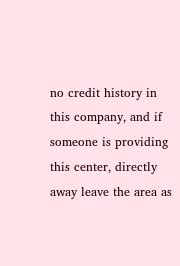no credit history in this company, and if someone is providing this center, directly away leave the area as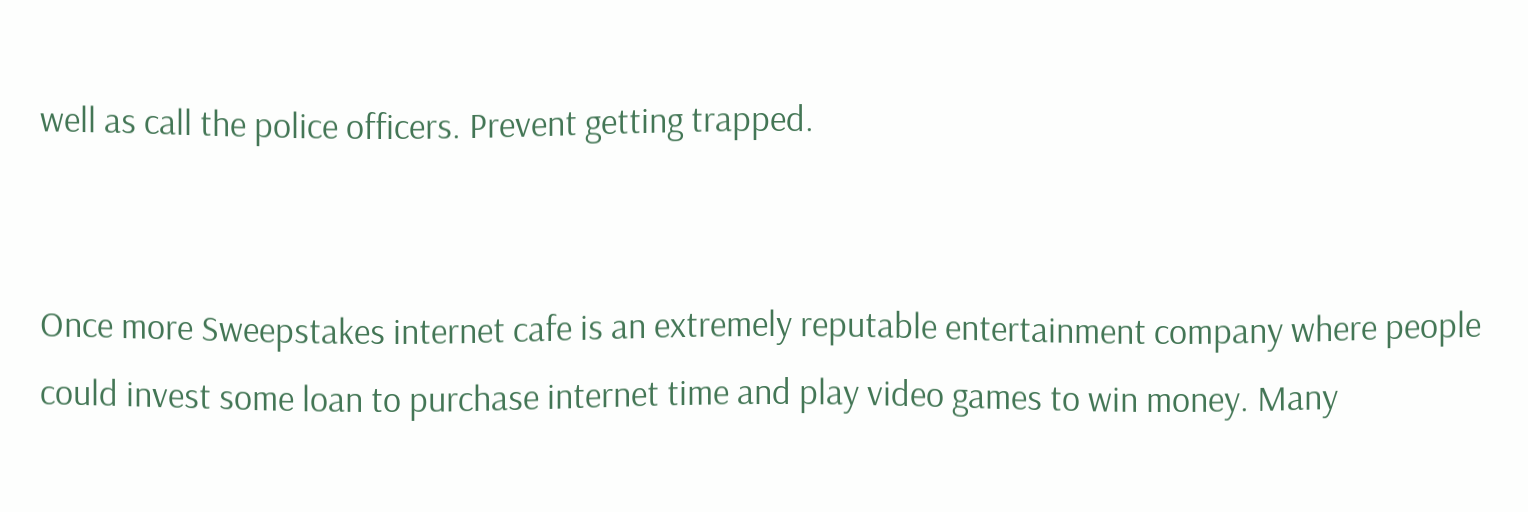well as call the police officers. Prevent getting trapped.


Once more Sweepstakes internet cafe is an extremely reputable entertainment company where people could invest some loan to purchase internet time and play video games to win money. Many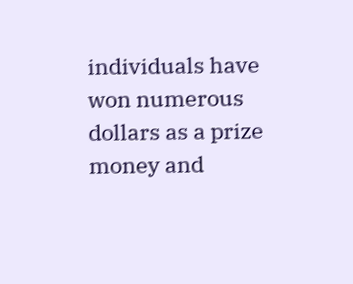individuals have won numerous dollars as a prize money and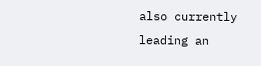also currently leading an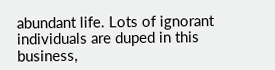abundant life. Lots of ignorant individuals are duped in this business,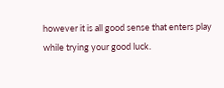however it is all good sense that enters play while trying your good luck.